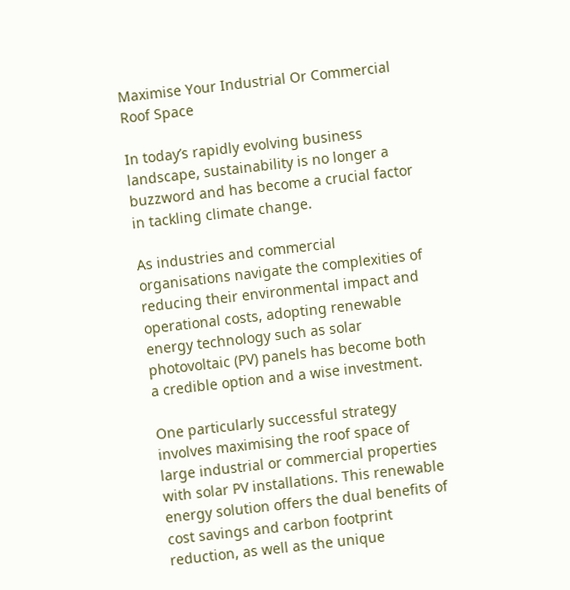Maximise Your Industrial Or Commercial Roof Space

In today’s rapidly evolving business landscape, sustainability is no longer a buzzword and has become a crucial factor in tackling climate change.

As industries and commercial organisations navigate the complexities of reducing their environmental impact and operational costs, adopting renewable energy technology such as solar photovoltaic (PV) panels has become both a credible option and a wise investment.

One particularly successful strategy involves maximising the roof space of large industrial or commercial properties with solar PV installations. This renewable energy solution offers the dual benefits of cost savings and carbon footprint reduction, as well as the unique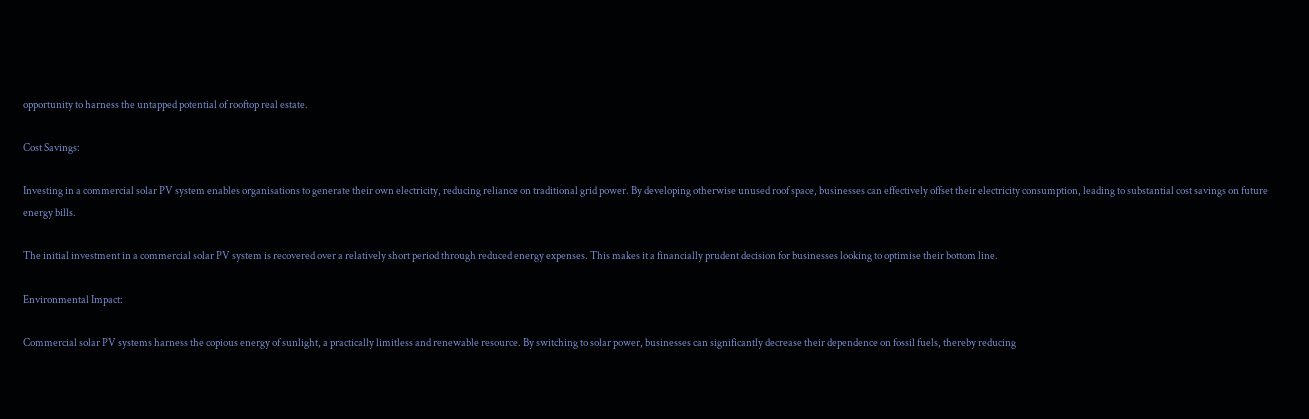opportunity to harness the untapped potential of rooftop real estate.

Cost Savings:

Investing in a commercial solar PV system enables organisations to generate their own electricity, reducing reliance on traditional grid power. By developing otherwise unused roof space, businesses can effectively offset their electricity consumption, leading to substantial cost savings on future energy bills.

The initial investment in a commercial solar PV system is recovered over a relatively short period through reduced energy expenses. This makes it a financially prudent decision for businesses looking to optimise their bottom line.

Environmental Impact:

Commercial solar PV systems harness the copious energy of sunlight, a practically limitless and renewable resource. By switching to solar power, businesses can significantly decrease their dependence on fossil fuels, thereby reducing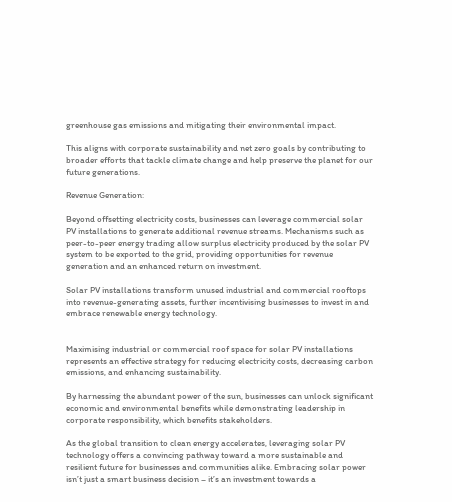greenhouse gas emissions and mitigating their environmental impact.

This aligns with corporate sustainability and net zero goals by contributing to broader efforts that tackle climate change and help preserve the planet for our future generations.

Revenue Generation:

Beyond offsetting electricity costs, businesses can leverage commercial solar PV installations to generate additional revenue streams. Mechanisms such as peer-to-peer energy trading allow surplus electricity produced by the solar PV system to be exported to the grid, providing opportunities for revenue generation and an enhanced return on investment.

Solar PV installations transform unused industrial and commercial rooftops into revenue-generating assets, further incentivising businesses to invest in and embrace renewable energy technology.


Maximising industrial or commercial roof space for solar PV installations represents an effective strategy for reducing electricity costs, decreasing carbon emissions, and enhancing sustainability.

By harnessing the abundant power of the sun, businesses can unlock significant economic and environmental benefits while demonstrating leadership in corporate responsibility, which benefits stakeholders.

As the global transition to clean energy accelerates, leveraging solar PV technology offers a convincing pathway toward a more sustainable and resilient future for businesses and communities alike. Embracing solar power isn’t just a smart business decision – it’s an investment towards a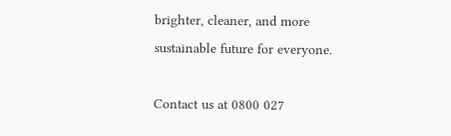brighter, cleaner, and more sustainable future for everyone.

Contact us at 0800 027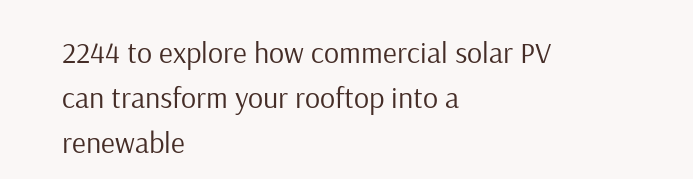2244 to explore how commercial solar PV can transform your rooftop into a renewable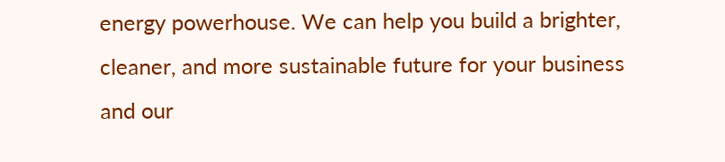energy powerhouse. We can help you build a brighter, cleaner, and more sustainable future for your business and our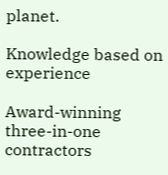planet.

Knowledge based on experience

Award-winning three-in-one contractors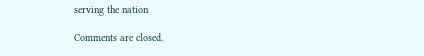serving the nation

Comments are closed.